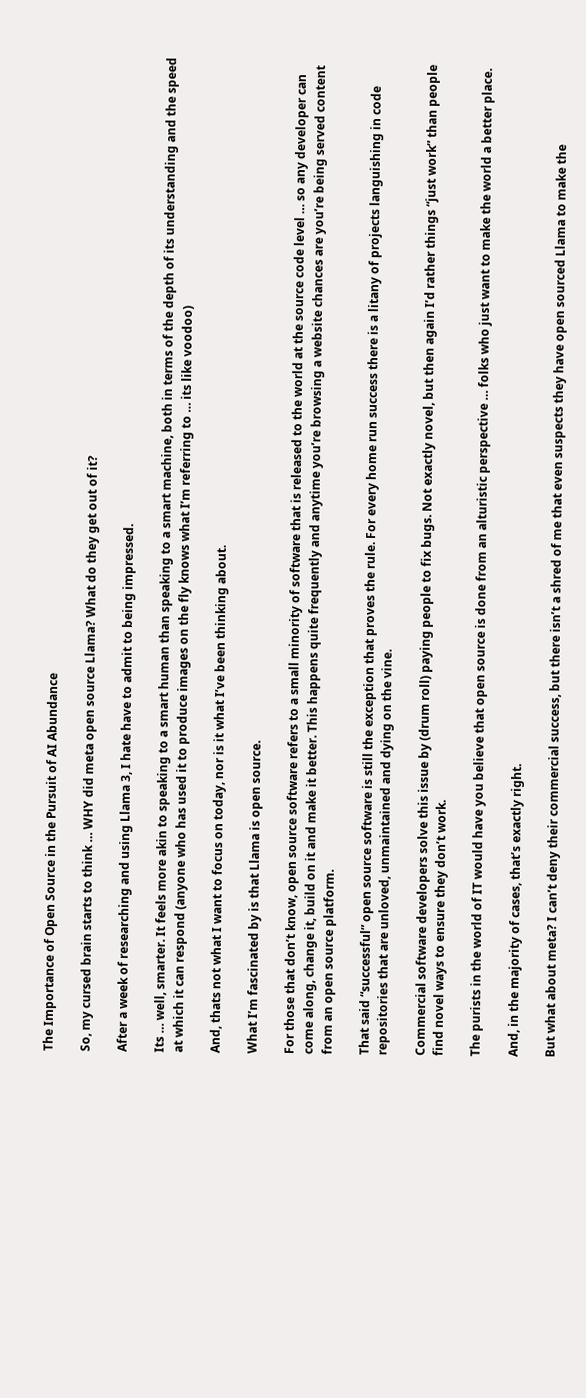The Importance of Open Source in the Pursuit of AI Abundance

So, my cursed brain starts to think … WHY did meta open source Llama? What do they get out of it?

After a week of researching and using Llama 3, I hate have to admit to being impressed.

Its … well, smarter. It feels more akin to speaking to a smart human than speaking to a smart machine, both in terms of the depth of its understanding and the speed at which it can respond (anyone who has used it to produce images on the fly knows what I’m referring to … its like voodoo)

And, thats not what I want to focus on today, nor is it what I’ve been thinking about.

What I’m fascinated by is that Llama is open source.

For those that don’t know, open source software refers to a small minority of software that is released to the world at the source code level … so any developer can come along, change it, build on it and make it better. This happens quite frequently and anytime you’re browsing a website chances are you’re being served content from an open source platform.

That said “successful” open source software is still the exception that proves the rule. For every home run success there is a litany of projects languishing in code repositories that are unloved, unmaintained and dying on the vine.

Commercial software developers solve this issue by (drum roll) paying people to fix bugs. Not exactly novel, but then again I’d rather things “just work” than people find novel ways to ensure they don’t work.

The purists in the world of IT would have you believe that open source is done from an alturistic perspective … folks who just want to make the world a better place.

And, in the majority of cases, that’s exactly right.

But what about meta? I can’t deny their commercial success, but there isn’t a shred of me that even suspects they have open sourced Llama to make the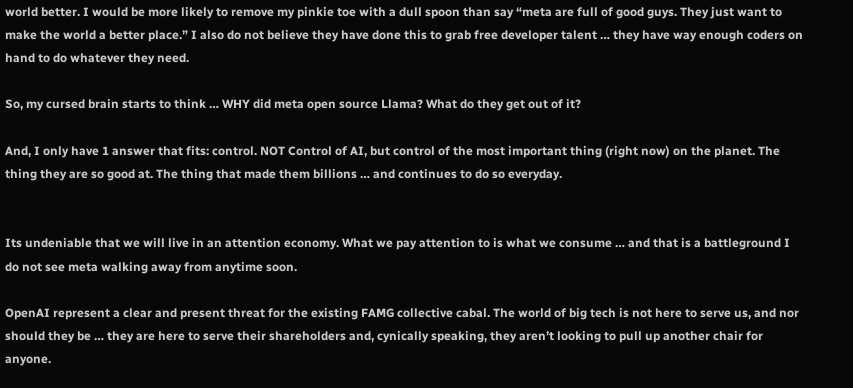world better. I would be more likely to remove my pinkie toe with a dull spoon than say “meta are full of good guys. They just want to make the world a better place.” I also do not believe they have done this to grab free developer talent … they have way enough coders on hand to do whatever they need.

So, my cursed brain starts to think … WHY did meta open source Llama? What do they get out of it?

And, I only have 1 answer that fits: control. NOT Control of AI, but control of the most important thing (right now) on the planet. The thing they are so good at. The thing that made them billions … and continues to do so everyday.


Its undeniable that we will live in an attention economy. What we pay attention to is what we consume … and that is a battleground I do not see meta walking away from anytime soon.

OpenAI represent a clear and present threat for the existing FAMG collective cabal. The world of big tech is not here to serve us, and nor should they be … they are here to serve their shareholders and, cynically speaking, they aren’t looking to pull up another chair for anyone.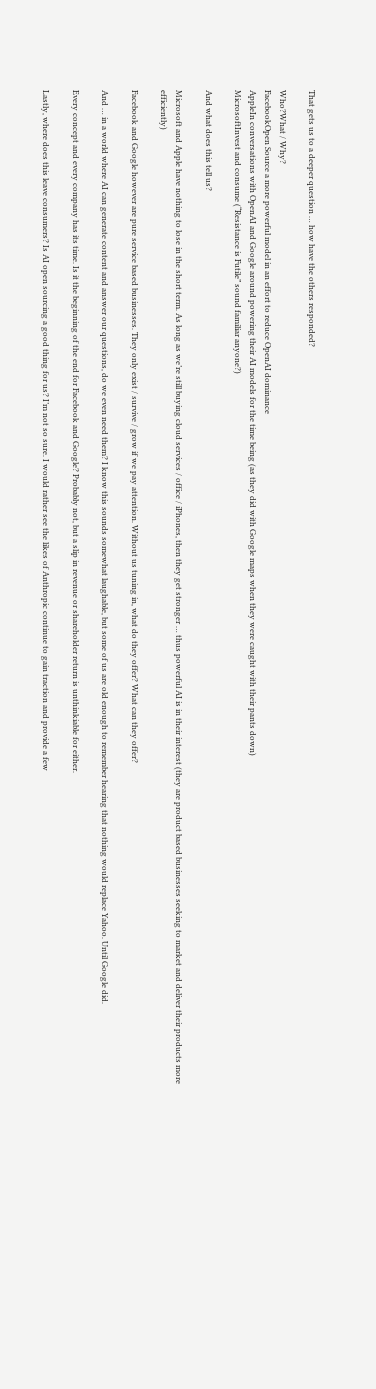That gets us to a deeper question … how have the others responded?

Who?What / Why?
FacebookOpen Source a more powerful model in an effort to reduce OpenAI dominance
AppleIn conversations with OpenAI and Google around powering their AI models for the time being (as they did with Google maps when they were caught with their pants down)
MicrosoftInvest and consume (“Resistance is Futile” sound familiar anyone?)

And what does this tell us?

Microsoft and Apple have nothing to lose in the short term. As long as we’re still buying cloud services / office / iPhones, then they get stronger … thus powerful AI is in their interest (they are product based businesses seeking to market and deliver their products more efficiently)

Facebook and Google however are pure service based businesses. They only exist / survive / grow if we pay attention. Without us tuning in, what do they offer? What can they offer?

And … in a world where AI can generate content and answer our questions, do we even need them? I know this sounds somewhat laughable, but some of us are old enough to remember hearing that nothing would replace Yahoo. Until Google did.

Every concept and every company has its time. Is it the beginning of the end for Facebook and Google? Probably not, but a slip in revenue or shareholder return is unthinkiable for either.

Lastly, where does this leave consumers? Is AI open sourcing a good thing for us? I’m not so sure. I would rather see the likes of Anthropic continue to gain traction and provide a few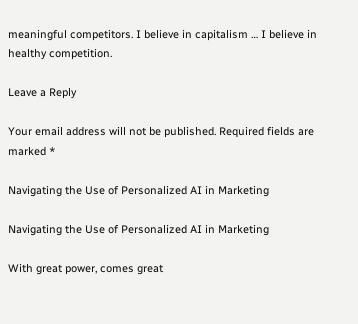meaningful competitors. I believe in capitalism … I believe in healthy competition.

Leave a Reply

Your email address will not be published. Required fields are marked *

Navigating the Use of Personalized AI in Marketing

Navigating the Use of Personalized AI in Marketing

With great power, comes great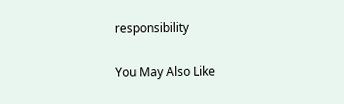responsibility

You May Also Like